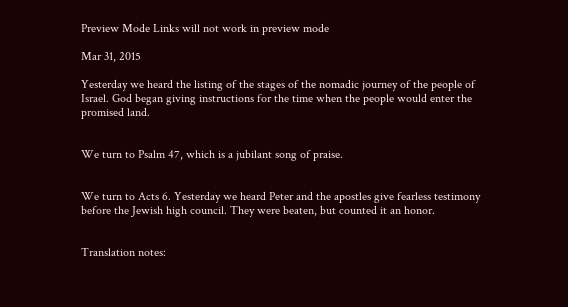Preview Mode Links will not work in preview mode

Mar 31, 2015

Yesterday we heard the listing of the stages of the nomadic journey of the people of Israel. God began giving instructions for the time when the people would enter the promised land.


We turn to Psalm 47, which is a jubilant song of praise.


We turn to Acts 6. Yesterday we heard Peter and the apostles give fearless testimony before the Jewish high council. They were beaten, but counted it an honor.


Translation notes: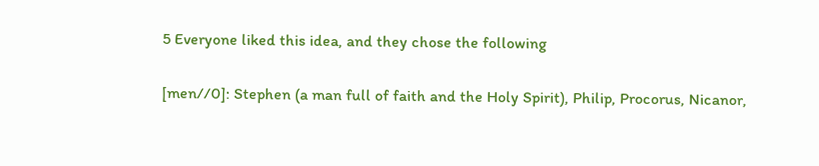5 Everyone liked this idea, and they chose the following

[men//0]: Stephen (a man full of faith and the Holy Spirit), Philip, Procorus, Nicanor,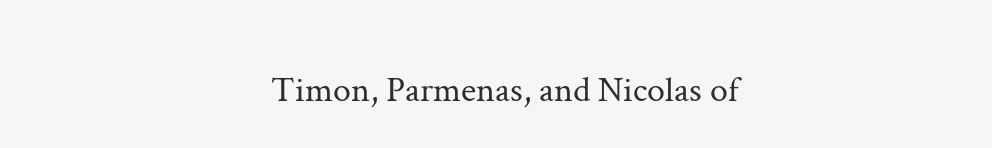Timon, Parmenas, and Nicolas of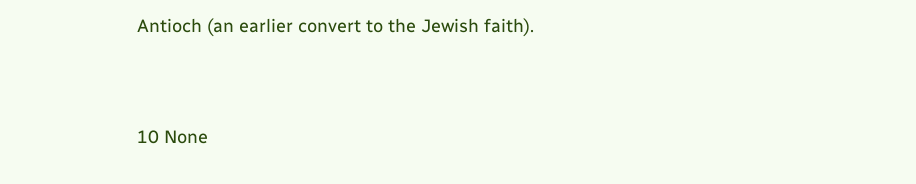Antioch (an earlier convert to the Jewish faith).


10 None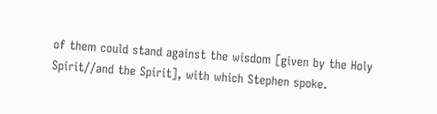of them could stand against the wisdom [given by the Holy Spirit//and the Spirit], with which Stephen spoke.